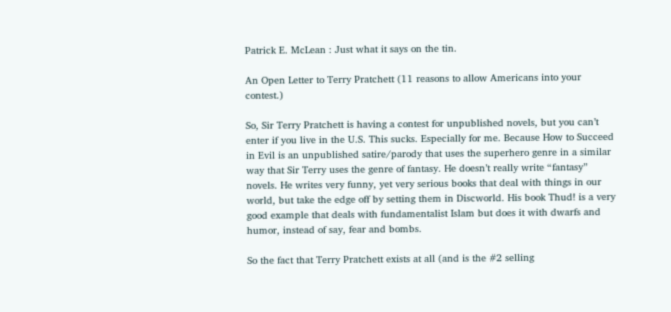Patrick E. McLean : Just what it says on the tin.

An Open Letter to Terry Pratchett (11 reasons to allow Americans into your contest.)

So, Sir Terry Pratchett is having a contest for unpublished novels, but you can’t enter if you live in the U.S. This sucks. Especially for me. Because How to Succeed in Evil is an unpublished satire/parody that uses the superhero genre in a similar way that Sir Terry uses the genre of fantasy. He doesn’t really write “fantasy” novels. He writes very funny, yet very serious books that deal with things in our world, but take the edge off by setting them in Discworld. His book Thud! is a very good example that deals with fundamentalist Islam but does it with dwarfs and humor, instead of say, fear and bombs.

So the fact that Terry Pratchett exists at all (and is the #2 selling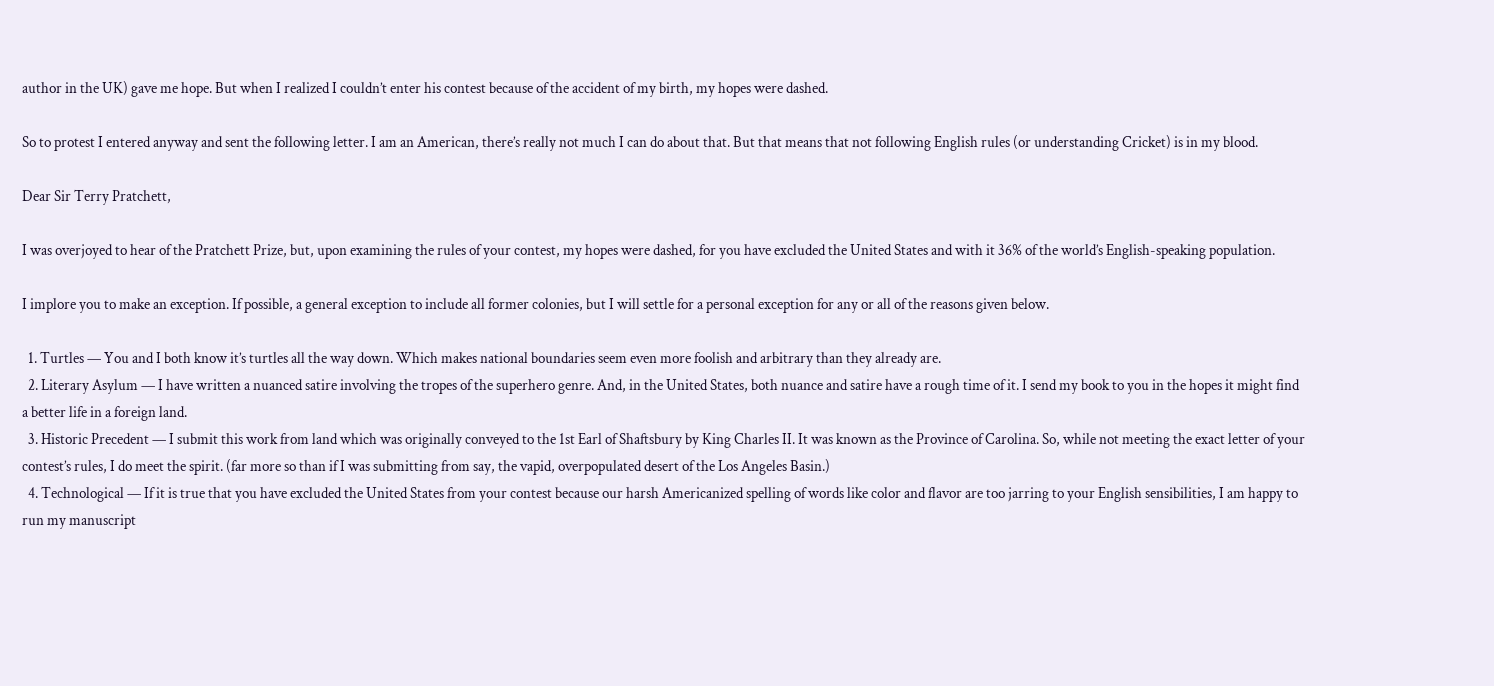author in the UK) gave me hope. But when I realized I couldn’t enter his contest because of the accident of my birth, my hopes were dashed.

So to protest I entered anyway and sent the following letter. I am an American, there’s really not much I can do about that. But that means that not following English rules (or understanding Cricket) is in my blood.

Dear Sir Terry Pratchett,

I was overjoyed to hear of the Pratchett Prize, but, upon examining the rules of your contest, my hopes were dashed, for you have excluded the United States and with it 36% of the world’s English-speaking population.

I implore you to make an exception. If possible, a general exception to include all former colonies, but I will settle for a personal exception for any or all of the reasons given below.

  1. Turtles — You and I both know it’s turtles all the way down. Which makes national boundaries seem even more foolish and arbitrary than they already are.
  2. Literary Asylum — I have written a nuanced satire involving the tropes of the superhero genre. And, in the United States, both nuance and satire have a rough time of it. I send my book to you in the hopes it might find a better life in a foreign land.
  3. Historic Precedent — I submit this work from land which was originally conveyed to the 1st Earl of Shaftsbury by King Charles II. It was known as the Province of Carolina. So, while not meeting the exact letter of your contest’s rules, I do meet the spirit. (far more so than if I was submitting from say, the vapid, overpopulated desert of the Los Angeles Basin.)
  4. Technological — If it is true that you have excluded the United States from your contest because our harsh Americanized spelling of words like color and flavor are too jarring to your English sensibilities, I am happy to run my manuscript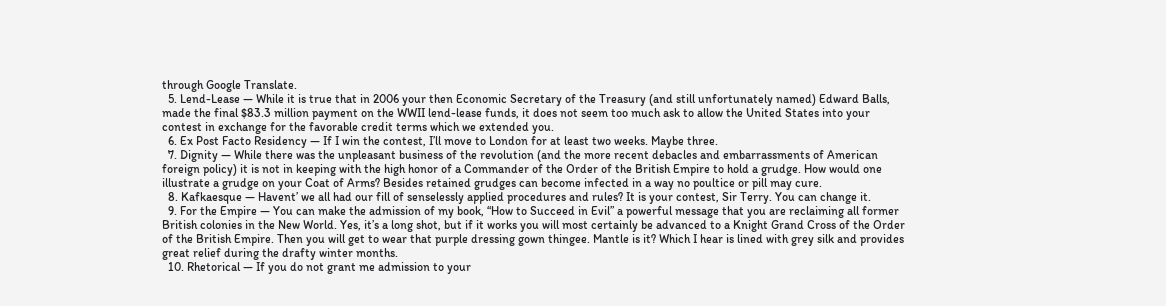through Google Translate.
  5. Lend-Lease — While it is true that in 2006 your then Economic Secretary of the Treasury (and still unfortunately named) Edward Balls, made the final $83.3 million payment on the WWII lend-lease funds, it does not seem too much ask to allow the United States into your contest in exchange for the favorable credit terms which we extended you.
  6. Ex Post Facto Residency — If I win the contest, I’ll move to London for at least two weeks. Maybe three.
  7. Dignity — While there was the unpleasant business of the revolution (and the more recent debacles and embarrassments of American foreign policy) it is not in keeping with the high honor of a Commander of the Order of the British Empire to hold a grudge. How would one illustrate a grudge on your Coat of Arms? Besides retained grudges can become infected in a way no poultice or pill may cure.
  8. Kafkaesque — Havent’ we all had our fill of senselessly applied procedures and rules? It is your contest, Sir Terry. You can change it.
  9. For the Empire — You can make the admission of my book, “How to Succeed in Evil” a powerful message that you are reclaiming all former British colonies in the New World. Yes, it’s a long shot, but if it works you will most certainly be advanced to a Knight Grand Cross of the Order of the British Empire. Then you will get to wear that purple dressing gown thingee. Mantle is it? Which I hear is lined with grey silk and provides great relief during the drafty winter months.
  10. Rhetorical — If you do not grant me admission to your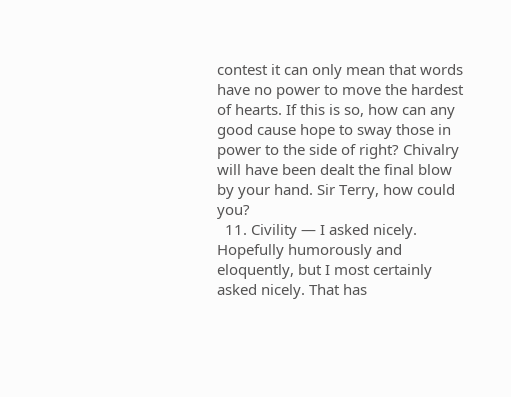contest it can only mean that words have no power to move the hardest of hearts. If this is so, how can any good cause hope to sway those in power to the side of right? Chivalry will have been dealt the final blow by your hand. Sir Terry, how could you?
  11. Civility — I asked nicely. Hopefully humorously and eloquently, but I most certainly asked nicely. That has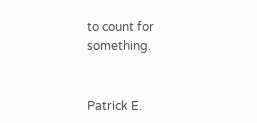to count for something.


Patrick E.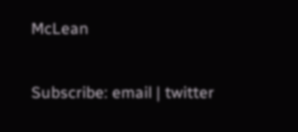McLean

Subscribe: email | twitter